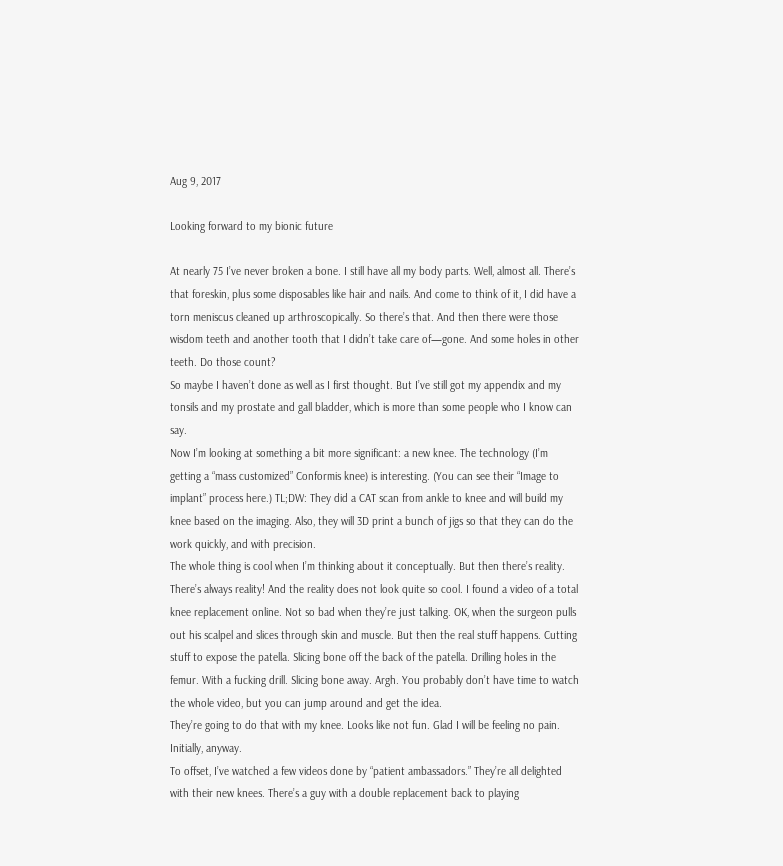Aug 9, 2017

Looking forward to my bionic future

At nearly 75 I’ve never broken a bone. I still have all my body parts. Well, almost all. There’s that foreskin, plus some disposables like hair and nails. And come to think of it, I did have a torn meniscus cleaned up arthroscopically. So there’s that. And then there were those wisdom teeth and another tooth that I didn’t take care of—gone. And some holes in other teeth. Do those count?
So maybe I haven’t done as well as I first thought. But I’ve still got my appendix and my tonsils and my prostate and gall bladder, which is more than some people who I know can say.
Now I’m looking at something a bit more significant: a new knee. The technology (I’m getting a “mass customized” Conformis knee) is interesting. (You can see their “Image to implant” process here.) TL;DW: They did a CAT scan from ankle to knee and will build my knee based on the imaging. Also, they will 3D print a bunch of jigs so that they can do the work quickly, and with precision.
The whole thing is cool when I’m thinking about it conceptually. But then there’s reality. There’s always reality! And the reality does not look quite so cool. I found a video of a total knee replacement online. Not so bad when they’re just talking. OK, when the surgeon pulls out his scalpel and slices through skin and muscle. But then the real stuff happens. Cutting stuff to expose the patella. Slicing bone off the back of the patella. Drilling holes in the femur. With a fucking drill. Slicing bone away. Argh. You probably don’t have time to watch the whole video, but you can jump around and get the idea.
They’re going to do that with my knee. Looks like not fun. Glad I will be feeling no pain. Initially, anyway.
To offset, I’ve watched a few videos done by “patient ambassadors.” They’re all delighted with their new knees. There’s a guy with a double replacement back to playing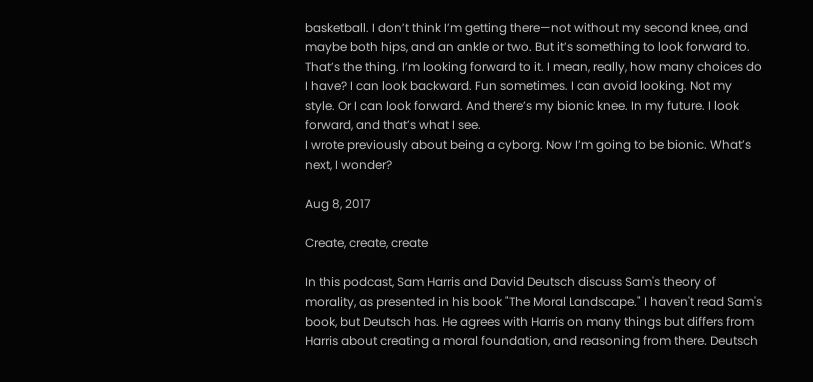basketball. I don’t think I’m getting there—not without my second knee, and maybe both hips, and an ankle or two. But it’s something to look forward to.
That’s the thing. I’m looking forward to it. I mean, really, how many choices do I have? I can look backward. Fun sometimes. I can avoid looking. Not my style. Or I can look forward. And there’s my bionic knee. In my future. I look forward, and that’s what I see.
I wrote previously about being a cyborg. Now I’m going to be bionic. What’s next, I wonder?

Aug 8, 2017

Create, create, create

In this podcast, Sam Harris and David Deutsch discuss Sam's theory of morality, as presented in his book "The Moral Landscape." I haven't read Sam's book, but Deutsch has. He agrees with Harris on many things but differs from Harris about creating a moral foundation, and reasoning from there. Deutsch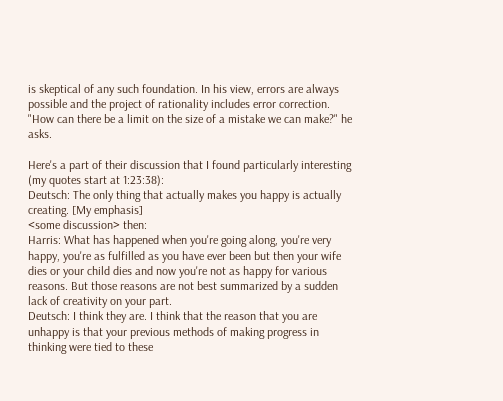is skeptical of any such foundation. In his view, errors are always possible and the project of rationality includes error correction. "How can there be a limit on the size of a mistake we can make?" he asks.

Here's a part of their discussion that I found particularly interesting (my quotes start at 1:23:38):
Deutsch: The only thing that actually makes you happy is actually creating. [My emphasis]
<some discussion> then:
Harris: What has happened when you're going along, you're very happy, you're as fulfilled as you have ever been but then your wife dies or your child dies and now you're not as happy for various reasons. But those reasons are not best summarized by a sudden lack of creativity on your part.
Deutsch: I think they are. I think that the reason that you are unhappy is that your previous methods of making progress in thinking were tied to these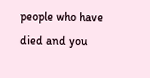people who have died and you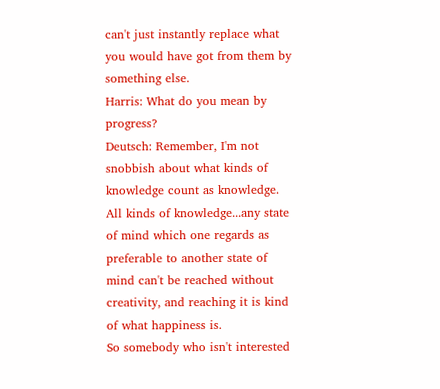can't just instantly replace what you would have got from them by something else.
Harris: What do you mean by progress?
Deutsch: Remember, I'm not snobbish about what kinds of knowledge count as knowledge. All kinds of knowledge...any state of mind which one regards as preferable to another state of mind can't be reached without creativity, and reaching it is kind of what happiness is.
So somebody who isn't interested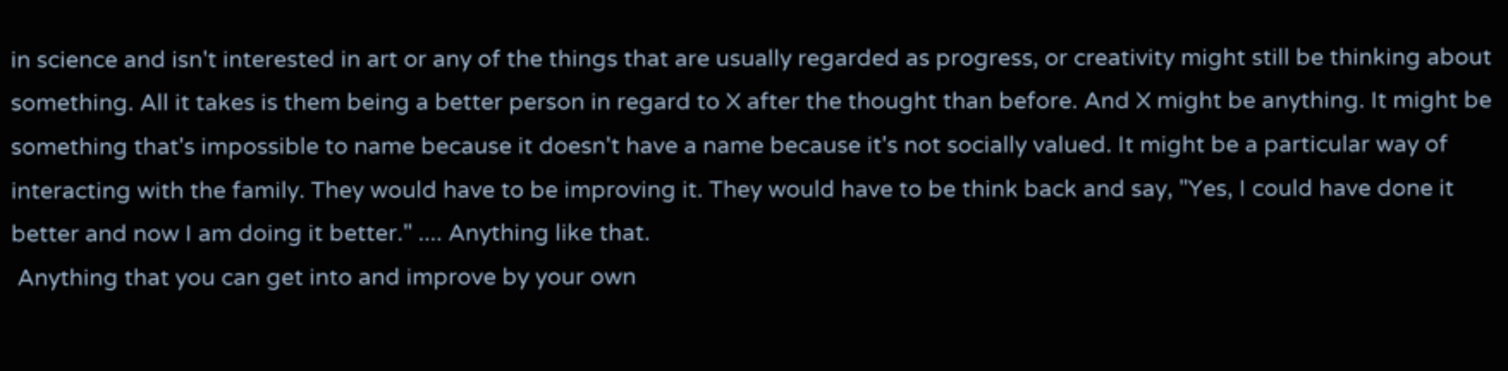in science and isn't interested in art or any of the things that are usually regarded as progress, or creativity might still be thinking about something. All it takes is them being a better person in regard to X after the thought than before. And X might be anything. It might be something that's impossible to name because it doesn't have a name because it's not socially valued. It might be a particular way of interacting with the family. They would have to be improving it. They would have to be think back and say, "Yes, I could have done it better and now I am doing it better." .... Anything like that.
 Anything that you can get into and improve by your own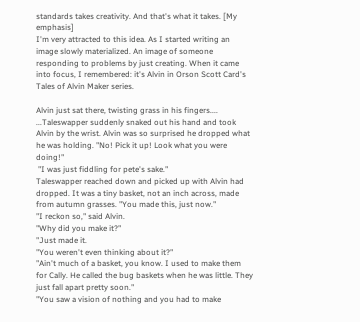standards takes creativity. And that's what it takes. [My emphasis]
I'm very attracted to this idea. As I started writing an image slowly materialized. An image of someone responding to problems by just creating. When it came into focus, I remembered: it's Alvin in Orson Scott Card's Tales of Alvin Maker series.

Alvin just sat there, twisting grass in his fingers....
...Taleswapper suddenly snaked out his hand and took Alvin by the wrist. Alvin was so surprised he dropped what he was holding. "No! Pick it up! Look what you were doing!"
 "I was just fiddling for pete's sake."
Taleswapper reached down and picked up with Alvin had dropped. It was a tiny basket, not an inch across, made from autumn grasses. "You made this, just now."
"I reckon so," said Alvin.
"Why did you make it?"
"Just made it.
"You weren't even thinking about it?"
"Ain't much of a basket, you know. I used to make them for Cally. He called the bug baskets when he was little. They just fall apart pretty soon."
"You saw a vision of nothing and you had to make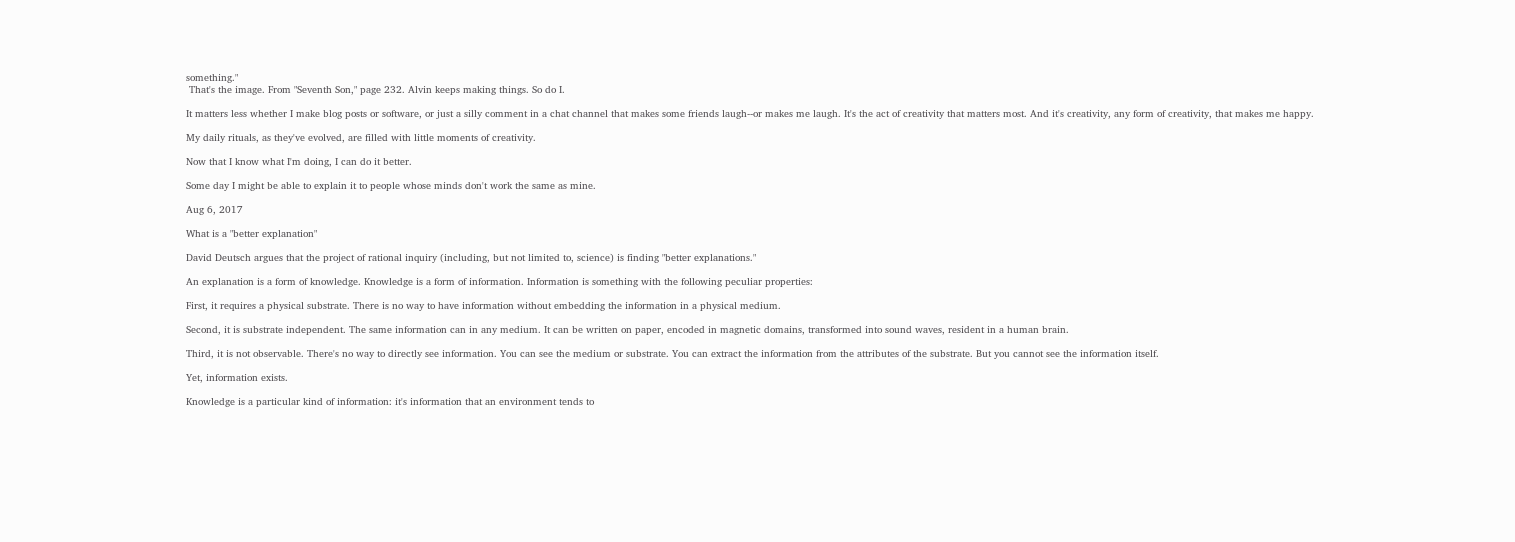something."
 That's the image. From "Seventh Son," page 232. Alvin keeps making things. So do I.

It matters less whether I make blog posts or software, or just a silly comment in a chat channel that makes some friends laugh--or makes me laugh. It's the act of creativity that matters most. And it's creativity, any form of creativity, that makes me happy.

My daily rituals, as they've evolved, are filled with little moments of creativity.

Now that I know what I'm doing, I can do it better.

Some day I might be able to explain it to people whose minds don't work the same as mine.

Aug 6, 2017

What is a "better explanation"

David Deutsch argues that the project of rational inquiry (including, but not limited to, science) is finding "better explanations."

An explanation is a form of knowledge. Knowledge is a form of information. Information is something with the following peculiar properties:

First, it requires a physical substrate. There is no way to have information without embedding the information in a physical medium.

Second, it is substrate independent. The same information can in any medium. It can be written on paper, encoded in magnetic domains, transformed into sound waves, resident in a human brain.

Third, it is not observable. There's no way to directly see information. You can see the medium or substrate. You can extract the information from the attributes of the substrate. But you cannot see the information itself.

Yet, information exists.

Knowledge is a particular kind of information: it's information that an environment tends to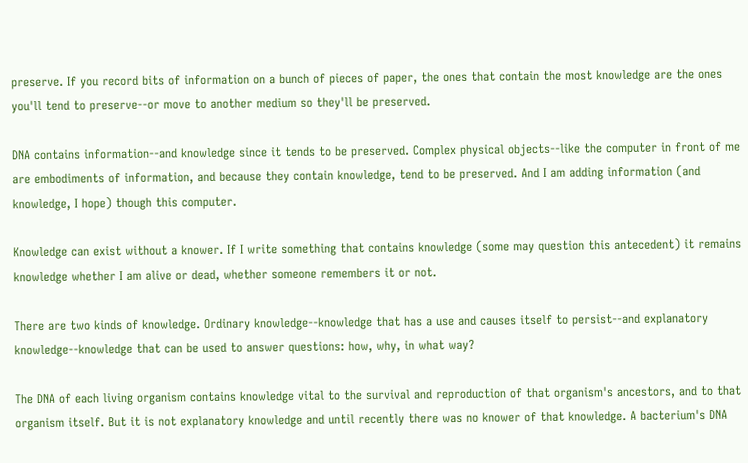preserve. If you record bits of information on a bunch of pieces of paper, the ones that contain the most knowledge are the ones you'll tend to preserve--or move to another medium so they'll be preserved.

DNA contains information--and knowledge since it tends to be preserved. Complex physical objects--like the computer in front of me are embodiments of information, and because they contain knowledge, tend to be preserved. And I am adding information (and knowledge, I hope) though this computer.

Knowledge can exist without a knower. If I write something that contains knowledge (some may question this antecedent) it remains knowledge whether I am alive or dead, whether someone remembers it or not.

There are two kinds of knowledge. Ordinary knowledge--knowledge that has a use and causes itself to persist--and explanatory knowledge--knowledge that can be used to answer questions: how, why, in what way?

The DNA of each living organism contains knowledge vital to the survival and reproduction of that organism's ancestors, and to that organism itself. But it is not explanatory knowledge and until recently there was no knower of that knowledge. A bacterium's DNA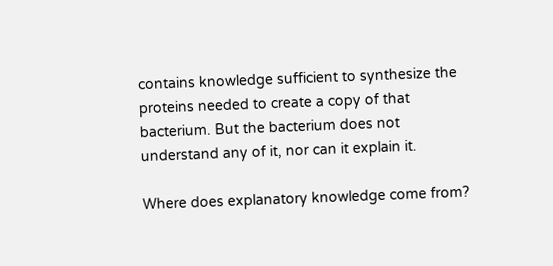contains knowledge sufficient to synthesize the proteins needed to create a copy of that bacterium. But the bacterium does not understand any of it, nor can it explain it.

Where does explanatory knowledge come from?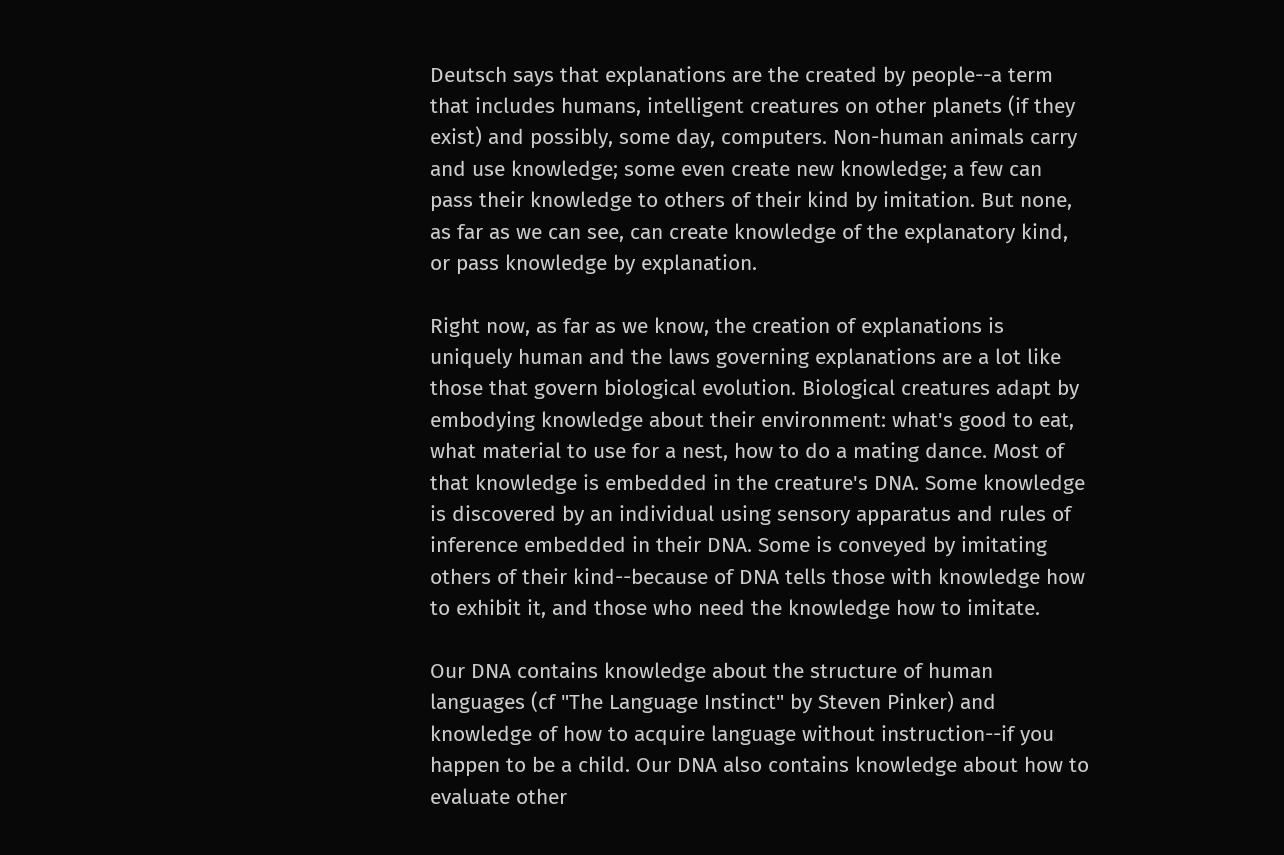Deutsch says that explanations are the created by people--a term that includes humans, intelligent creatures on other planets (if they exist) and possibly, some day, computers. Non-human animals carry and use knowledge; some even create new knowledge; a few can pass their knowledge to others of their kind by imitation. But none, as far as we can see, can create knowledge of the explanatory kind, or pass knowledge by explanation.

Right now, as far as we know, the creation of explanations is uniquely human and the laws governing explanations are a lot like those that govern biological evolution. Biological creatures adapt by embodying knowledge about their environment: what's good to eat, what material to use for a nest, how to do a mating dance. Most of that knowledge is embedded in the creature's DNA. Some knowledge is discovered by an individual using sensory apparatus and rules of inference embedded in their DNA. Some is conveyed by imitating others of their kind--because of DNA tells those with knowledge how to exhibit it, and those who need the knowledge how to imitate.

Our DNA contains knowledge about the structure of human languages (cf "The Language Instinct" by Steven Pinker) and knowledge of how to acquire language without instruction--if you happen to be a child. Our DNA also contains knowledge about how to evaluate other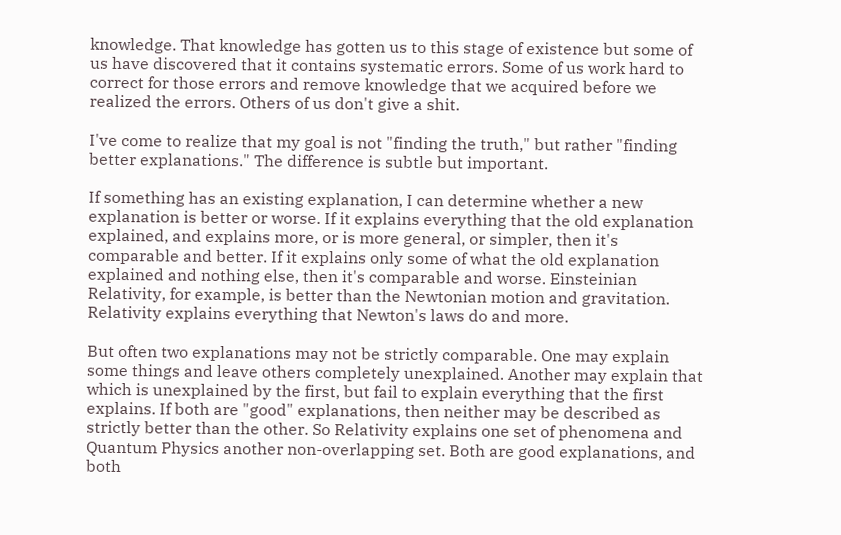knowledge. That knowledge has gotten us to this stage of existence but some of us have discovered that it contains systematic errors. Some of us work hard to correct for those errors and remove knowledge that we acquired before we realized the errors. Others of us don't give a shit.

I've come to realize that my goal is not "finding the truth," but rather "finding better explanations." The difference is subtle but important.

If something has an existing explanation, I can determine whether a new explanation is better or worse. If it explains everything that the old explanation explained, and explains more, or is more general, or simpler, then it's comparable and better. If it explains only some of what the old explanation explained and nothing else, then it's comparable and worse. Einsteinian Relativity, for example, is better than the Newtonian motion and gravitation. Relativity explains everything that Newton's laws do and more.

But often two explanations may not be strictly comparable. One may explain some things and leave others completely unexplained. Another may explain that which is unexplained by the first, but fail to explain everything that the first explains. If both are "good" explanations, then neither may be described as strictly better than the other. So Relativity explains one set of phenomena and Quantum Physics another non-overlapping set. Both are good explanations, and both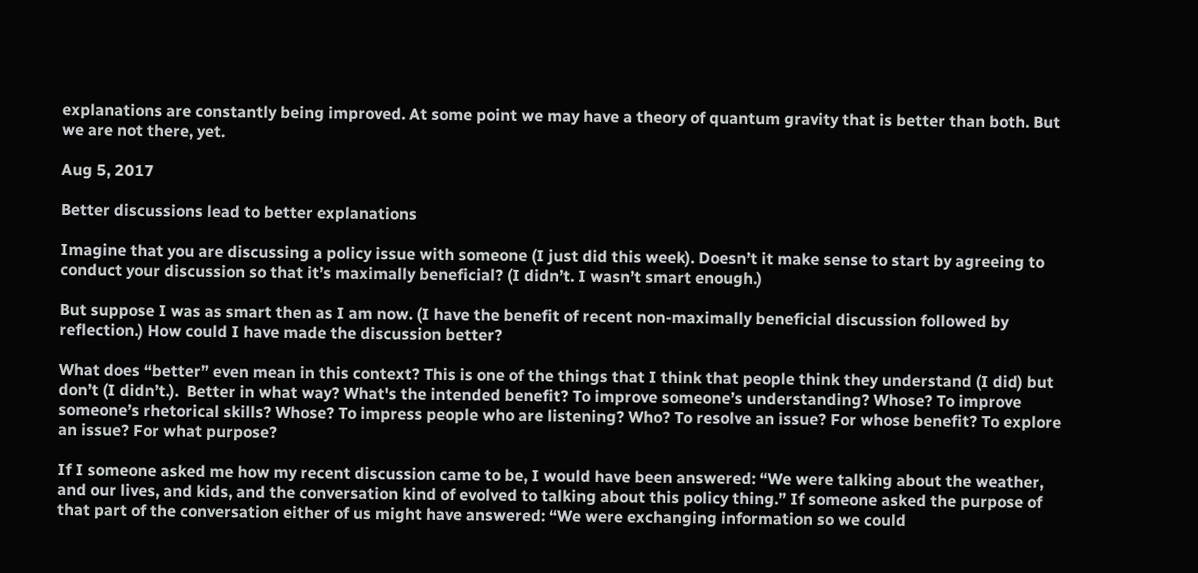explanations are constantly being improved. At some point we may have a theory of quantum gravity that is better than both. But we are not there, yet.

Aug 5, 2017

Better discussions lead to better explanations

Imagine that you are discussing a policy issue with someone (I just did this week). Doesn’t it make sense to start by agreeing to conduct your discussion so that it’s maximally beneficial? (I didn’t. I wasn’t smart enough.)

But suppose I was as smart then as I am now. (I have the benefit of recent non-maximally beneficial discussion followed by reflection.) How could I have made the discussion better?

What does “better” even mean in this context? This is one of the things that I think that people think they understand (I did) but don’t (I didn’t.).  Better in what way? What's the intended benefit? To improve someone’s understanding? Whose? To improve someone’s rhetorical skills? Whose? To impress people who are listening? Who? To resolve an issue? For whose benefit? To explore an issue? For what purpose?

If I someone asked me how my recent discussion came to be, I would have been answered: “We were talking about the weather, and our lives, and kids, and the conversation kind of evolved to talking about this policy thing.” If someone asked the purpose of that part of the conversation either of us might have answered: “We were exchanging information so we could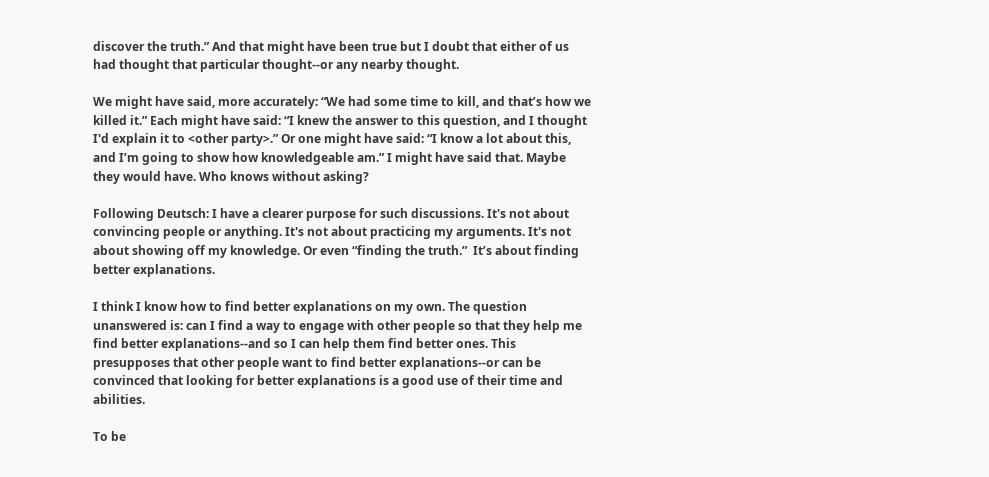discover the truth.” And that might have been true but I doubt that either of us had thought that particular thought--or any nearby thought.

We might have said, more accurately: “We had some time to kill, and that’s how we killed it.” Each might have said: “I knew the answer to this question, and I thought I'd explain it to <other party>.” Or one might have said: “I know a lot about this, and I’m going to show how knowledgeable am.” I might have said that. Maybe they would have. Who knows without asking?

Following Deutsch: I have a clearer purpose for such discussions. It's not about convincing people or anything. It's not about practicing my arguments. It's not about showing off my knowledge. Or even “finding the truth.”  It’s about finding better explanations.

I think I know how to find better explanations on my own. The question unanswered is: can I find a way to engage with other people so that they help me find better explanations--and so I can help them find better ones. This presupposes that other people want to find better explanations--or can be convinced that looking for better explanations is a good use of their time and abilities.

To be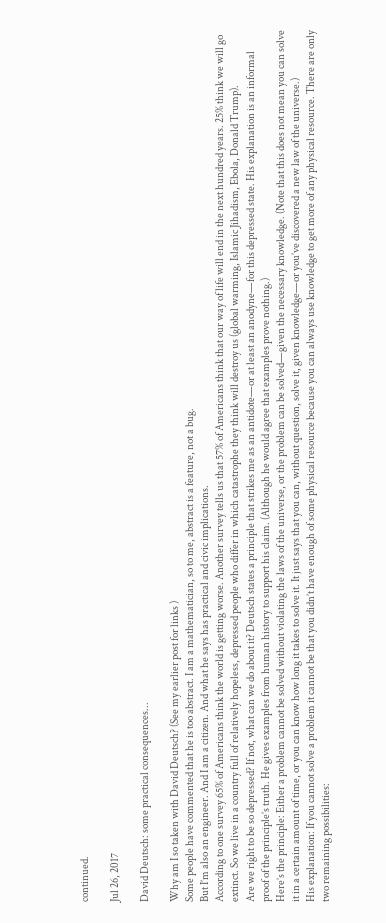continued.

Jul 26, 2017

David Deutsch: some practical consequences...

Why am I so taken with David Deutsch? (See my earlier post for links )
Some people have commented that he is too abstract. I am a mathematician, so to me, abstract is a feature, not a bug.
But I’m also an engineer. And I am a citizen. And what he says has practical and civic implications.
According to one survey 65% of Americans think the world is getting worse. Another survey tells us that 57% of Americans think that our way of life will end in the next hundred years. 25% think we will go extinct. So we live in a country full of relatively hopeless, depressed people who differ in which catastrophe they think will destroy us (global warming, Islamic Jihadism, Ebola, Donald Trump).
Are we right to be so depressed? If not, what can we do about it? Deutsch states a principle that strikes me as an antidote—or at least an anodyne—for this depressed state. His explanation is an informal proof of the principle’s truth. He gives examples from human history to support his claim. (Although he would agree that examples prove nothing.)
Here’s the principle: Either a problem cannot be solved without violating the laws of the universe, or the problem can be solved—given the necessary knowledge. (Note that this does not mean you can solve it in a certain amount of time, or you can know how long it takes to solve it. It just says that you can, without question, solve it, given knowledge—or you’ve discovered a new law of the universe.)
His explanation: If you cannot solve a problem it cannot be that you didn’t have enough of some physical resource because you can always use knowledge to get more of any physical resource. There are only two remaining possibilities: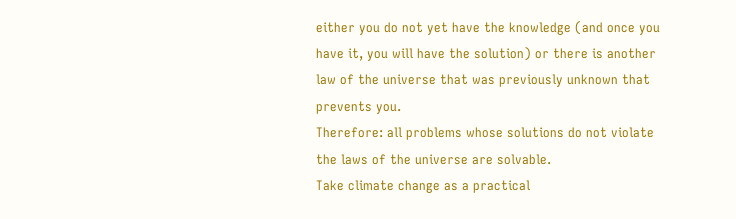either you do not yet have the knowledge (and once you have it, you will have the solution) or there is another law of the universe that was previously unknown that prevents you.
Therefore: all problems whose solutions do not violate the laws of the universe are solvable.
Take climate change as a practical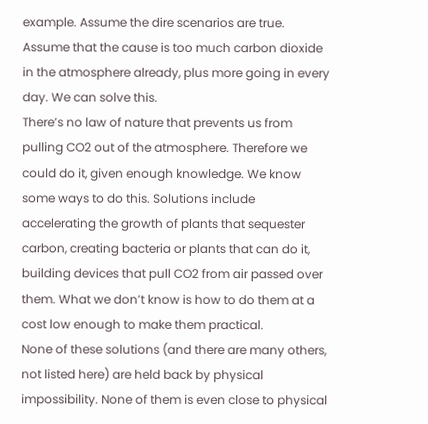example. Assume the dire scenarios are true. Assume that the cause is too much carbon dioxide in the atmosphere already, plus more going in every day. We can solve this.
There’s no law of nature that prevents us from pulling CO2 out of the atmosphere. Therefore we could do it, given enough knowledge. We know some ways to do this. Solutions include accelerating the growth of plants that sequester carbon, creating bacteria or plants that can do it, building devices that pull CO2 from air passed over them. What we don’t know is how to do them at a cost low enough to make them practical.
None of these solutions (and there are many others, not listed here) are held back by physical impossibility. None of them is even close to physical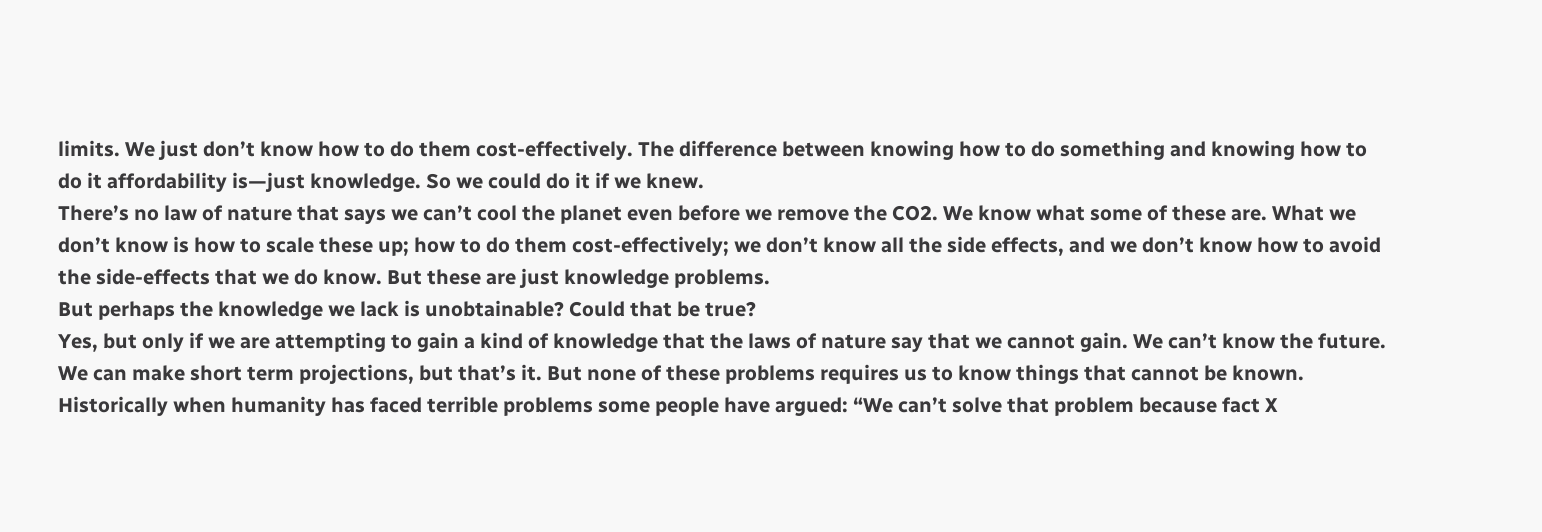limits. We just don’t know how to do them cost-effectively. The difference between knowing how to do something and knowing how to do it affordability is—just knowledge. So we could do it if we knew.
There’s no law of nature that says we can’t cool the planet even before we remove the CO2. We know what some of these are. What we don’t know is how to scale these up; how to do them cost-effectively; we don’t know all the side effects, and we don’t know how to avoid the side-effects that we do know. But these are just knowledge problems.
But perhaps the knowledge we lack is unobtainable? Could that be true?
Yes, but only if we are attempting to gain a kind of knowledge that the laws of nature say that we cannot gain. We can’t know the future. We can make short term projections, but that’s it. But none of these problems requires us to know things that cannot be known.
Historically when humanity has faced terrible problems some people have argued: “We can’t solve that problem because fact X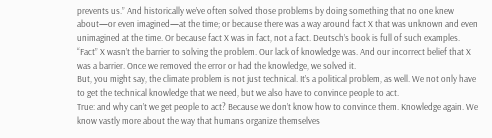prevents us.” And historically we’ve often solved those problems by doing something that no one knew about—or even imagined—at the time; or because there was a way around fact X that was unknown and even unimagined at the time. Or because fact X was in fact, not a fact. Deutsch’s book is full of such examples.
“Fact” X wasn’t the barrier to solving the problem. Our lack of knowledge was. And our incorrect belief that X was a barrier. Once we removed the error or had the knowledge, we solved it.
But, you might say, the climate problem is not just technical. It’s a political problem, as well. We not only have to get the technical knowledge that we need, but we also have to convince people to act.
True: and why can’t we get people to act? Because we don’t know how to convince them. Knowledge again. We know vastly more about the way that humans organize themselves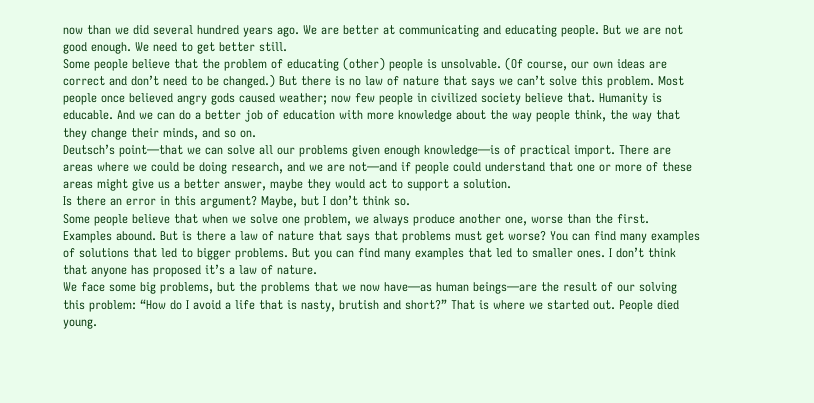now than we did several hundred years ago. We are better at communicating and educating people. But we are not good enough. We need to get better still.
Some people believe that the problem of educating (other) people is unsolvable. (Of course, our own ideas are correct and don’t need to be changed.) But there is no law of nature that says we can’t solve this problem. Most people once believed angry gods caused weather; now few people in civilized society believe that. Humanity is educable. And we can do a better job of education with more knowledge about the way people think, the way that they change their minds, and so on.
Deutsch’s point—that we can solve all our problems given enough knowledge—is of practical import. There are areas where we could be doing research, and we are not—and if people could understand that one or more of these areas might give us a better answer, maybe they would act to support a solution.
Is there an error in this argument? Maybe, but I don’t think so.
Some people believe that when we solve one problem, we always produce another one, worse than the first. Examples abound. But is there a law of nature that says that problems must get worse? You can find many examples of solutions that led to bigger problems. But you can find many examples that led to smaller ones. I don’t think that anyone has proposed it’s a law of nature.
We face some big problems, but the problems that we now have—as human beings—are the result of our solving this problem: “How do I avoid a life that is nasty, brutish and short?” That is where we started out. People died young.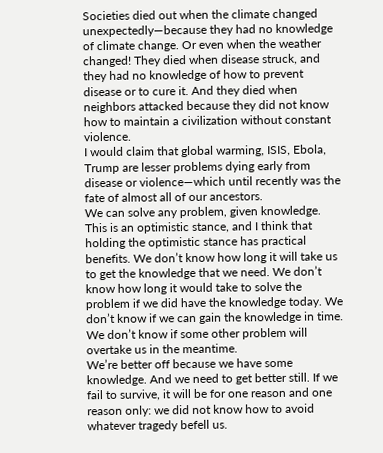Societies died out when the climate changed unexpectedly—because they had no knowledge of climate change. Or even when the weather changed! They died when disease struck, and they had no knowledge of how to prevent disease or to cure it. And they died when neighbors attacked because they did not know how to maintain a civilization without constant violence.
I would claim that global warming, ISIS, Ebola, Trump are lesser problems dying early from disease or violence—which until recently was the fate of almost all of our ancestors.
We can solve any problem, given knowledge. This is an optimistic stance, and I think that holding the optimistic stance has practical benefits. We don’t know how long it will take us to get the knowledge that we need. We don’t know how long it would take to solve the problem if we did have the knowledge today. We don’t know if we can gain the knowledge in time. We don’t know if some other problem will overtake us in the meantime.
We’re better off because we have some knowledge. And we need to get better still. If we fail to survive, it will be for one reason and one reason only: we did not know how to avoid whatever tragedy befell us.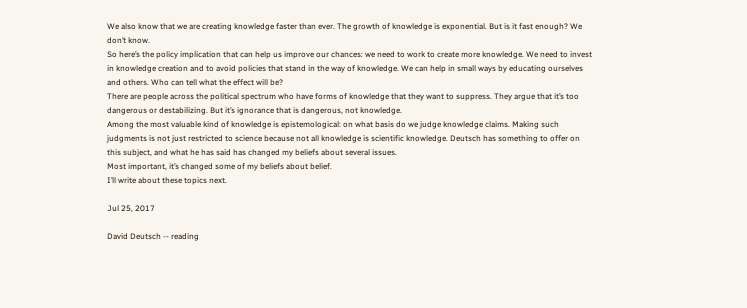We also know that we are creating knowledge faster than ever. The growth of knowledge is exponential. But is it fast enough? We don’t know.
So here’s the policy implication that can help us improve our chances: we need to work to create more knowledge. We need to invest in knowledge creation and to avoid policies that stand in the way of knowledge. We can help in small ways by educating ourselves and others. Who can tell what the effect will be?
There are people across the political spectrum who have forms of knowledge that they want to suppress. They argue that it’s too dangerous or destabilizing. But it’s ignorance that is dangerous, not knowledge.
Among the most valuable kind of knowledge is epistemological: on what basis do we judge knowledge claims. Making such judgments is not just restricted to science because not all knowledge is scientific knowledge. Deutsch has something to offer on this subject, and what he has said has changed my beliefs about several issues.
Most important, it’s changed some of my beliefs about belief.
I’ll write about these topics next.

Jul 25, 2017

David Deutsch -- reading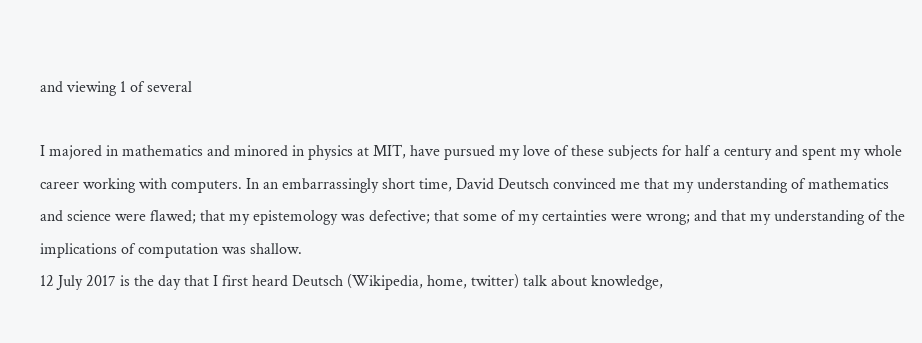and viewing 1 of several

I majored in mathematics and minored in physics at MIT, have pursued my love of these subjects for half a century and spent my whole career working with computers. In an embarrassingly short time, David Deutsch convinced me that my understanding of mathematics and science were flawed; that my epistemology was defective; that some of my certainties were wrong; and that my understanding of the implications of computation was shallow.
12 July 2017 is the day that I first heard Deutsch (Wikipedia, home, twitter) talk about knowledge,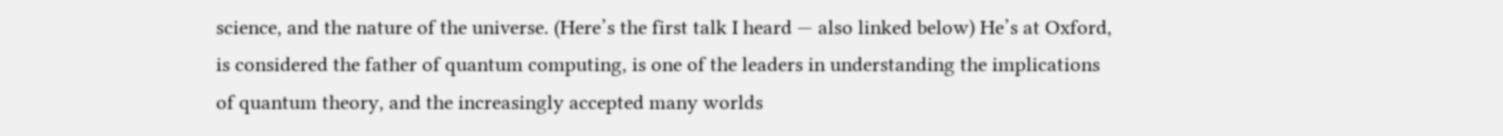science, and the nature of the universe. (Here’s the first talk I heard — also linked below) He’s at Oxford, is considered the father of quantum computing, is one of the leaders in understanding the implications of quantum theory, and the increasingly accepted many worlds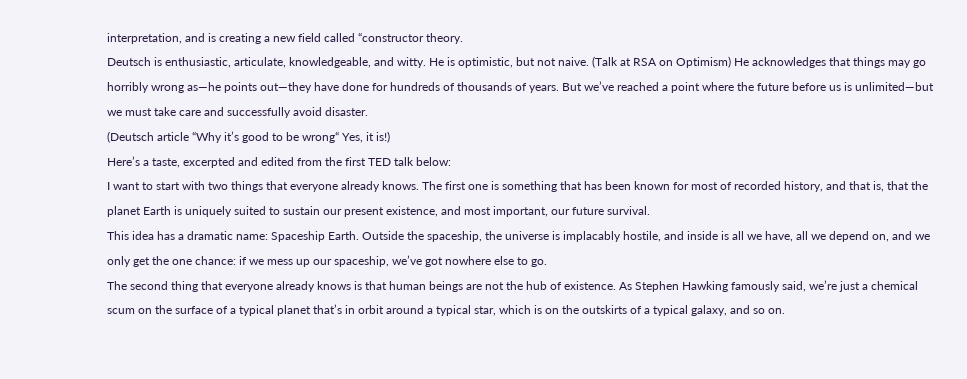interpretation, and is creating a new field called “constructor theory.
Deutsch is enthusiastic, articulate, knowledgeable, and witty. He is optimistic, but not naive. (Talk at RSA on Optimism) He acknowledges that things may go horribly wrong as—he points out—they have done for hundreds of thousands of years. But we’ve reached a point where the future before us is unlimited—but we must take care and successfully avoid disaster.
(Deutsch article “Why it’s good to be wrong“ Yes, it is!)
Here’s a taste, excerpted and edited from the first TED talk below:
I want to start with two things that everyone already knows. The first one is something that has been known for most of recorded history, and that is, that the planet Earth is uniquely suited to sustain our present existence, and most important, our future survival.
This idea has a dramatic name: Spaceship Earth. Outside the spaceship, the universe is implacably hostile, and inside is all we have, all we depend on, and we only get the one chance: if we mess up our spaceship, we’ve got nowhere else to go.
The second thing that everyone already knows is that human beings are not the hub of existence. As Stephen Hawking famously said, we’re just a chemical scum on the surface of a typical planet that’s in orbit around a typical star, which is on the outskirts of a typical galaxy, and so on.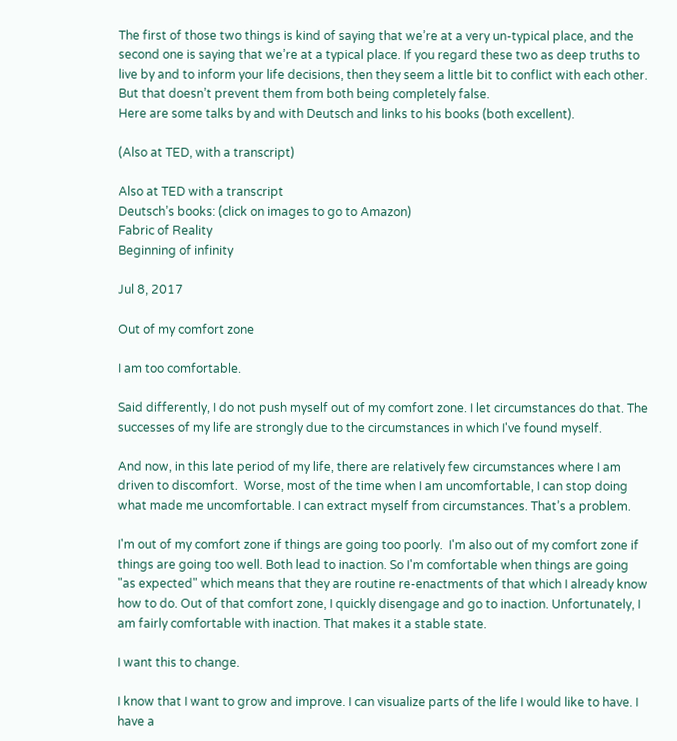The first of those two things is kind of saying that we’re at a very un-typical place, and the second one is saying that we’re at a typical place. If you regard these two as deep truths to live by and to inform your life decisions, then they seem a little bit to conflict with each other.
But that doesn’t prevent them from both being completely false.
Here are some talks by and with Deutsch and links to his books (both excellent).

(Also at TED, with a transcript)

Also at TED with a transcript
Deutsch’s books: (click on images to go to Amazon)
Fabric of Reality
Beginning of infinity

Jul 8, 2017

Out of my comfort zone

I am too comfortable.

Said differently, I do not push myself out of my comfort zone. I let circumstances do that. The successes of my life are strongly due to the circumstances in which I've found myself.

And now, in this late period of my life, there are relatively few circumstances where I am driven to discomfort.  Worse, most of the time when I am uncomfortable, I can stop doing what made me uncomfortable. I can extract myself from circumstances. That’s a problem.

I'm out of my comfort zone if things are going too poorly.  I'm also out of my comfort zone if things are going too well. Both lead to inaction. So I'm comfortable when things are going "as expected" which means that they are routine re-enactments of that which I already know how to do. Out of that comfort zone, I quickly disengage and go to inaction. Unfortunately, I am fairly comfortable with inaction. That makes it a stable state.

I want this to change.

I know that I want to grow and improve. I can visualize parts of the life I would like to have. I have a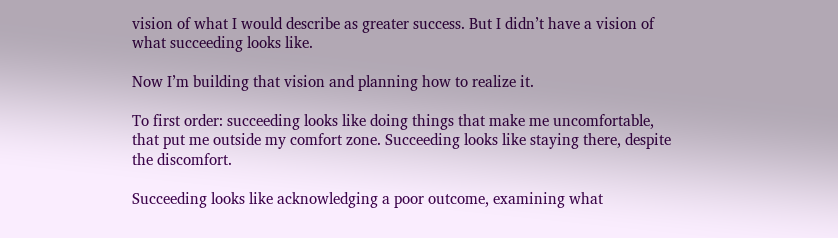vision of what I would describe as greater success. But I didn’t have a vision of what succeeding looks like.

Now I’m building that vision and planning how to realize it.

To first order: succeeding looks like doing things that make me uncomfortable, that put me outside my comfort zone. Succeeding looks like staying there, despite the discomfort.

Succeeding looks like acknowledging a poor outcome, examining what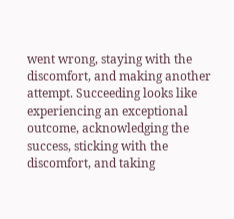went wrong, staying with the discomfort, and making another attempt. Succeeding looks like experiencing an exceptional outcome, acknowledging the success, sticking with the discomfort, and taking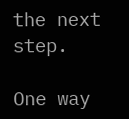the next step.

One way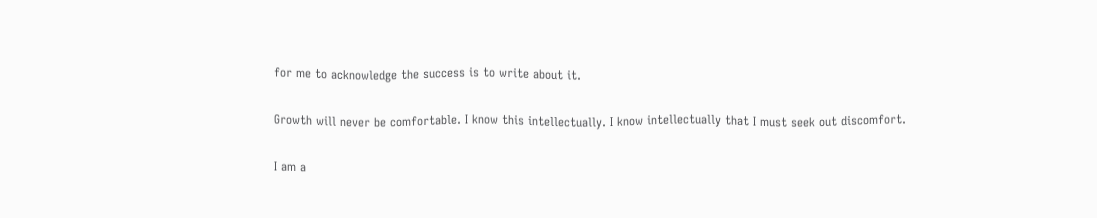for me to acknowledge the success is to write about it.

Growth will never be comfortable. I know this intellectually. I know intellectually that I must seek out discomfort.

I am a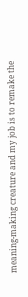meaning-making creature and my job is to remake the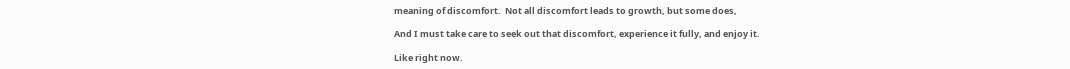meaning of discomfort.  Not all discomfort leads to growth, but some does,

And I must take care to seek out that discomfort, experience it fully, and enjoy it.

Like right now.